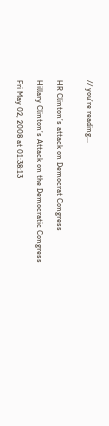// you’re reading...


HR Clinton’s attack on Democrat Congress

Hillary Clinton’s Attack on the Democratic Congress

Fri May 02, 2008 at 01:38:13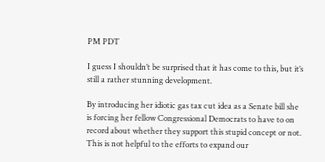PM PDT

I guess I shouldn’t be surprised that it has come to this, but it’s still a rather stunning development.

By introducing her idiotic gas tax cut idea as a Senate bill she is forcing her fellow Congressional Democrats to have to on record about whether they support this stupid concept or not. This is not helpful to the efforts to expand our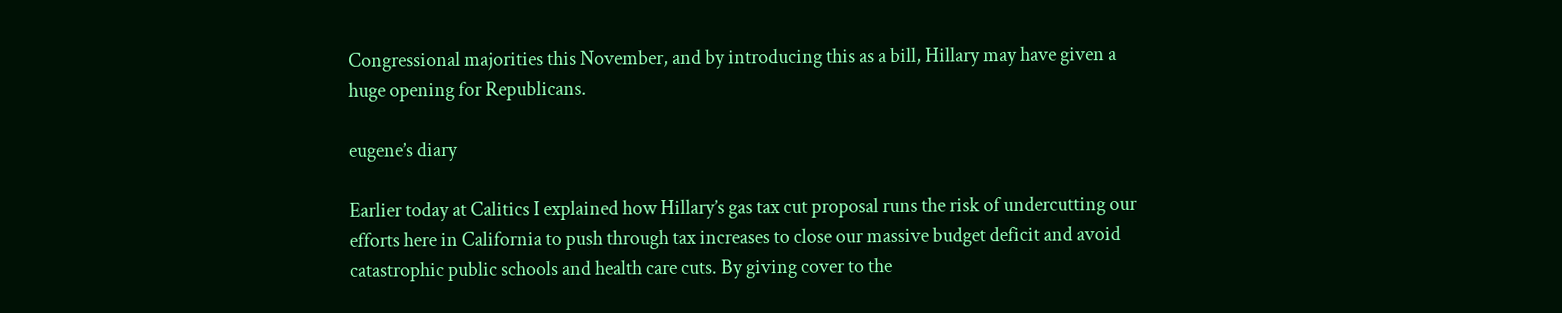Congressional majorities this November, and by introducing this as a bill, Hillary may have given a huge opening for Republicans.

eugene’s diary

Earlier today at Calitics I explained how Hillary’s gas tax cut proposal runs the risk of undercutting our efforts here in California to push through tax increases to close our massive budget deficit and avoid catastrophic public schools and health care cuts. By giving cover to the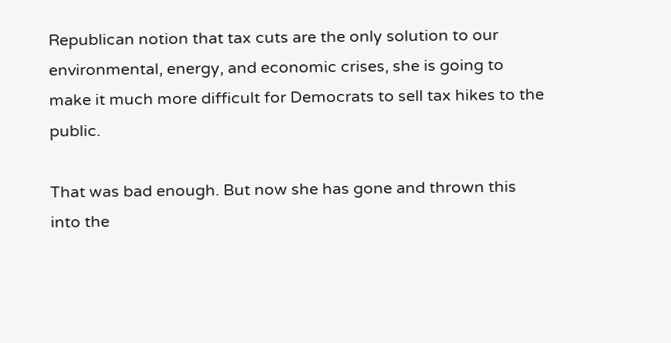Republican notion that tax cuts are the only solution to our environmental, energy, and economic crises, she is going to make it much more difficult for Democrats to sell tax hikes to the public.

That was bad enough. But now she has gone and thrown this into the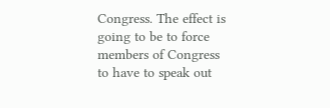Congress. The effect is going to be to force members of Congress to have to speak out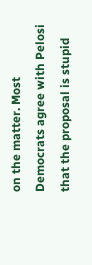on the matter. Most Democrats agree with Pelosi that the proposal is stupid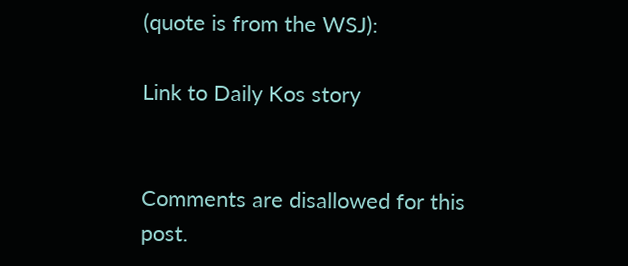(quote is from the WSJ):

Link to Daily Kos story


Comments are disallowed for this post.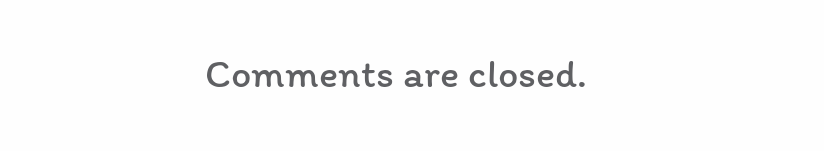Comments are closed.